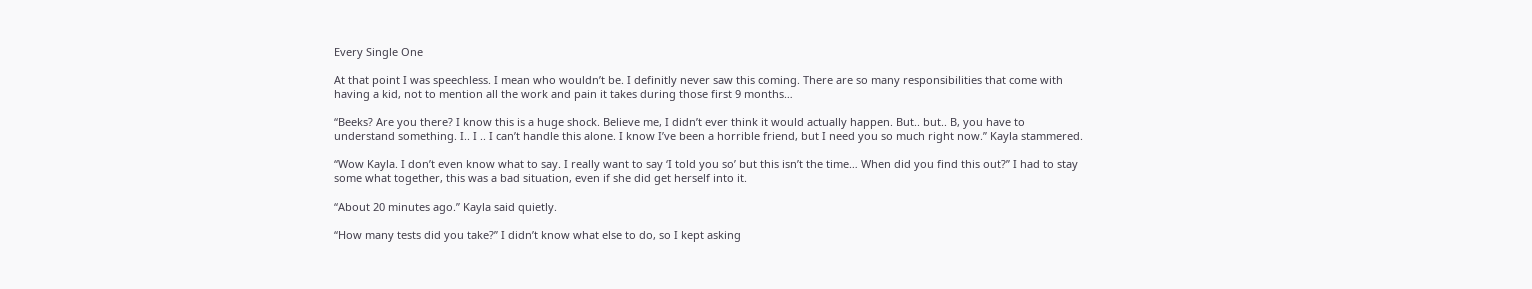Every Single One

At that point I was speechless. I mean who wouldn’t be. I definitly never saw this coming. There are so many responsibilities that come with having a kid, not to mention all the work and pain it takes during those first 9 months…

“Beeks? Are you there? I know this is a huge shock. Believe me, I didn’t ever think it would actually happen. But.. but.. B, you have to understand something. I.. I .. I can’t handle this alone. I know I’ve been a horrible friend, but I need you so much right now.” Kayla stammered.

“Wow Kayla. I don’t even know what to say. I really want to say ‘I told you so’ but this isn’t the time… When did you find this out?” I had to stay some what together, this was a bad situation, even if she did get herself into it.

“About 20 minutes ago.” Kayla said quietly.

“How many tests did you take?” I didn’t know what else to do, so I kept asking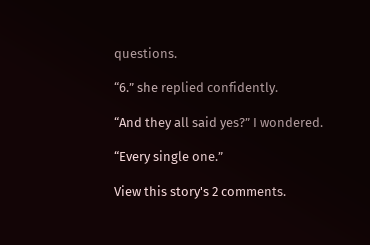questions.

“6.” she replied confidently.

“And they all said yes?” I wondered.

“Every single one.”

View this story's 2 comments.